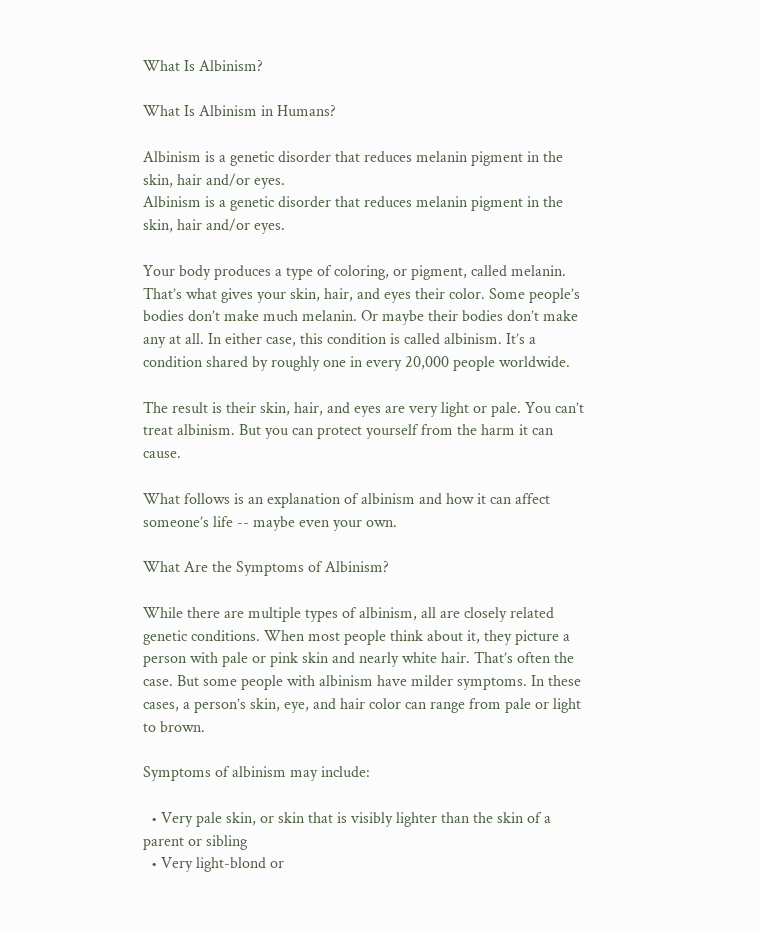What Is Albinism?

What Is Albinism in Humans?

Albinism is a genetic disorder that reduces melanin pigment in the skin, hair and/or eyes.
Albinism is a genetic disorder that reduces melanin pigment in the skin, hair and/or eyes.

Your body produces a type of coloring, or pigment, called melanin. That’s what gives your skin, hair, and eyes their color. Some people’s bodies don’t make much melanin. Or maybe their bodies don’t make any at all. In either case, this condition is called albinism. It’s a condition shared by roughly one in every 20,000 people worldwide.

The result is their skin, hair, and eyes are very light or pale. You can’t treat albinism. But you can protect yourself from the harm it can cause.

What follows is an explanation of albinism and how it can affect someone’s life -- maybe even your own.

What Are the Symptoms of Albinism?

While there are multiple types of albinism, all are closely related genetic conditions. When most people think about it, they picture a person with pale or pink skin and nearly white hair. That’s often the case. But some people with albinism have milder symptoms. In these cases, a person’s skin, eye, and hair color can range from pale or light to brown.

Symptoms of albinism may include:

  • Very pale skin, or skin that is visibly lighter than the skin of a parent or sibling
  • Very light-blond or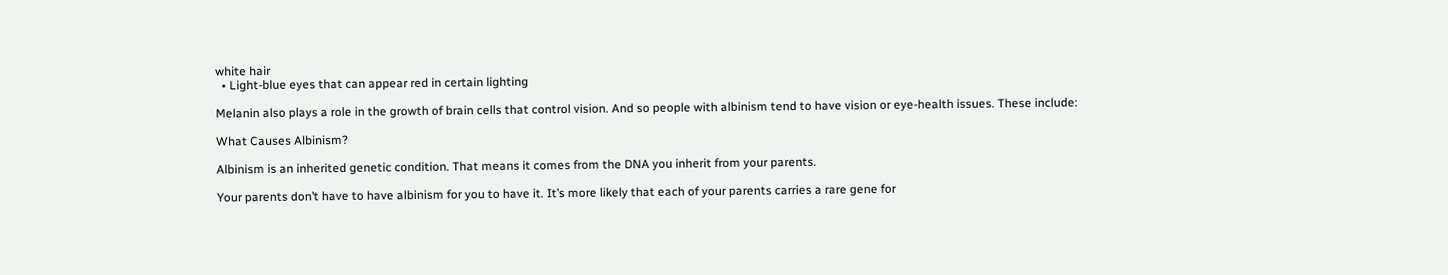white hair
  • Light-blue eyes that can appear red in certain lighting

Melanin also plays a role in the growth of brain cells that control vision. And so people with albinism tend to have vision or eye-health issues. These include:

What Causes Albinism?

Albinism is an inherited genetic condition. That means it comes from the DNA you inherit from your parents.

Your parents don’t have to have albinism for you to have it. It’s more likely that each of your parents carries a rare gene for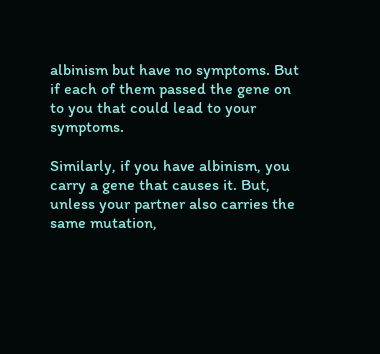albinism but have no symptoms. But if each of them passed the gene on to you that could lead to your symptoms.

Similarly, if you have albinism, you carry a gene that causes it. But, unless your partner also carries the same mutation,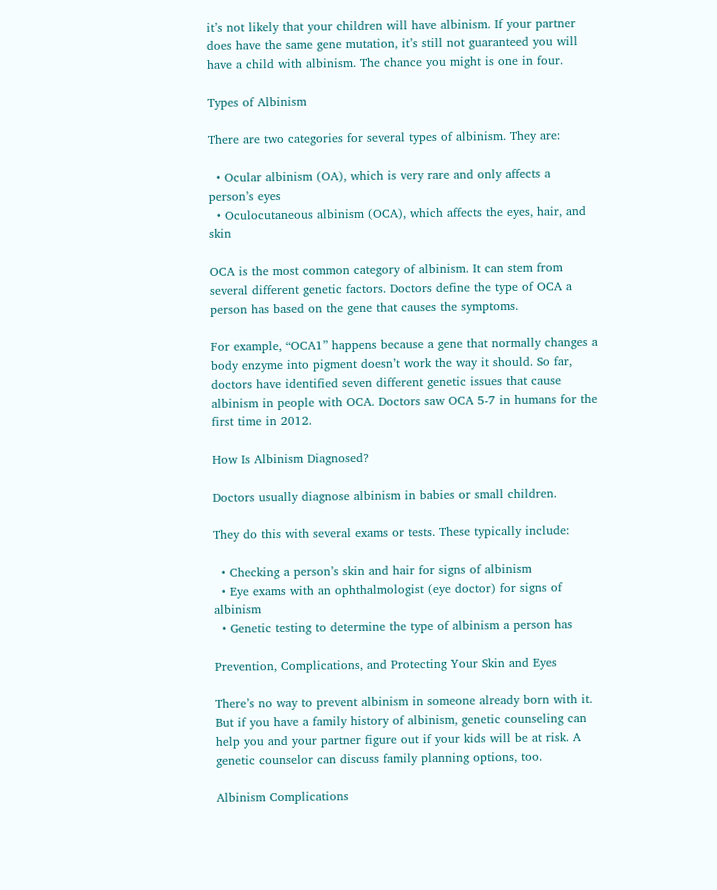it’s not likely that your children will have albinism. If your partner does have the same gene mutation, it’s still not guaranteed you will have a child with albinism. The chance you might is one in four.

Types of Albinism

There are two categories for several types of albinism. They are:

  • Ocular albinism (OA), which is very rare and only affects a person’s eyes
  • Oculocutaneous albinism (OCA), which affects the eyes, hair, and skin

OCA is the most common category of albinism. It can stem from several different genetic factors. Doctors define the type of OCA a person has based on the gene that causes the symptoms.

For example, “OCA1” happens because a gene that normally changes a body enzyme into pigment doesn’t work the way it should. So far, doctors have identified seven different genetic issues that cause albinism in people with OCA. Doctors saw OCA 5-7 in humans for the first time in 2012.

How Is Albinism Diagnosed?

Doctors usually diagnose albinism in babies or small children.

They do this with several exams or tests. These typically include:

  • Checking a person’s skin and hair for signs of albinism
  • Eye exams with an ophthalmologist (eye doctor) for signs of albinism
  • Genetic testing to determine the type of albinism a person has

Prevention, Complications, and Protecting Your Skin and Eyes

There’s no way to prevent albinism in someone already born with it. But if you have a family history of albinism, genetic counseling can help you and your partner figure out if your kids will be at risk. A genetic counselor can discuss family planning options, too.

Albinism Complications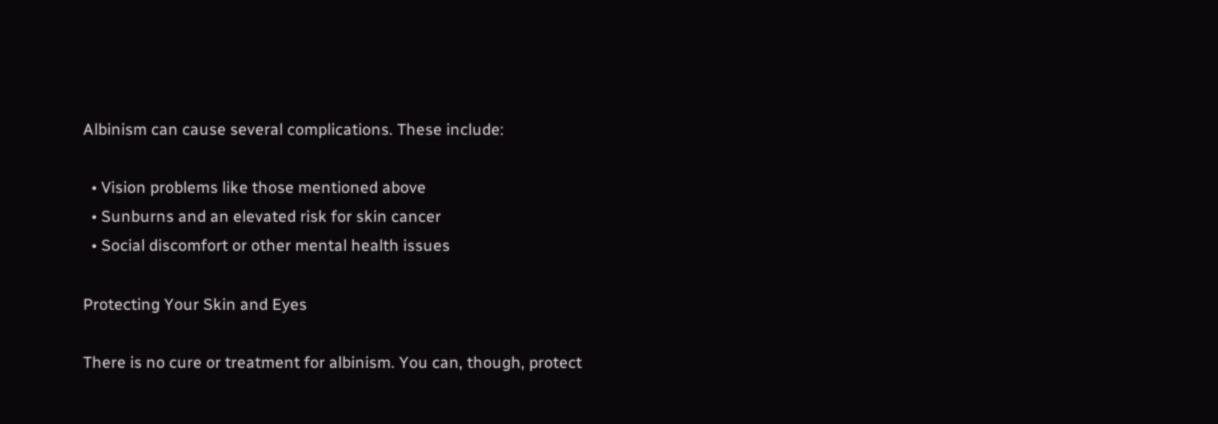Albinism can cause several complications. These include:

  • Vision problems like those mentioned above
  • Sunburns and an elevated risk for skin cancer
  • Social discomfort or other mental health issues

Protecting Your Skin and Eyes

There is no cure or treatment for albinism. You can, though, protect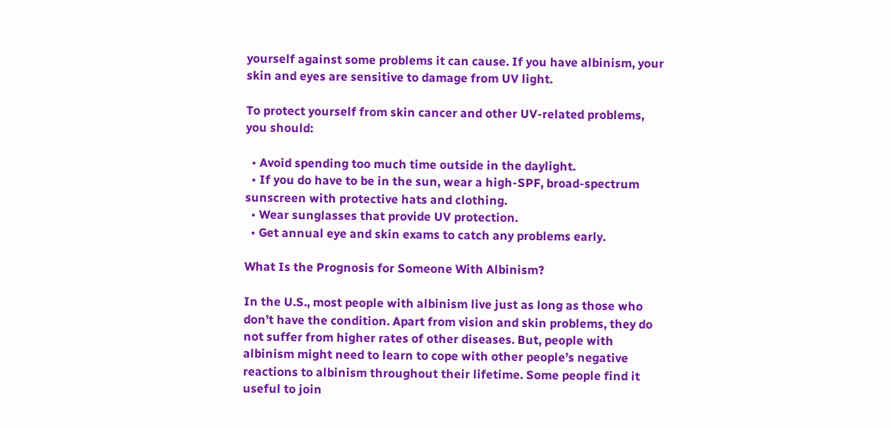yourself against some problems it can cause. If you have albinism, your skin and eyes are sensitive to damage from UV light.

To protect yourself from skin cancer and other UV-related problems, you should:

  • Avoid spending too much time outside in the daylight.
  • If you do have to be in the sun, wear a high-SPF, broad-spectrum sunscreen with protective hats and clothing.
  • Wear sunglasses that provide UV protection.
  • Get annual eye and skin exams to catch any problems early.

What Is the Prognosis for Someone With Albinism?

In the U.S., most people with albinism live just as long as those who don’t have the condition. Apart from vision and skin problems, they do not suffer from higher rates of other diseases. But, people with albinism might need to learn to cope with other people’s negative reactions to albinism throughout their lifetime. Some people find it useful to join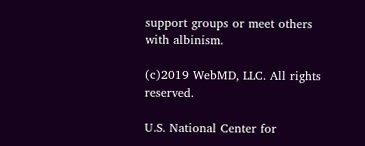support groups or meet others with albinism.

(c)2019 WebMD, LLC. All rights reserved.

U.S. National Center for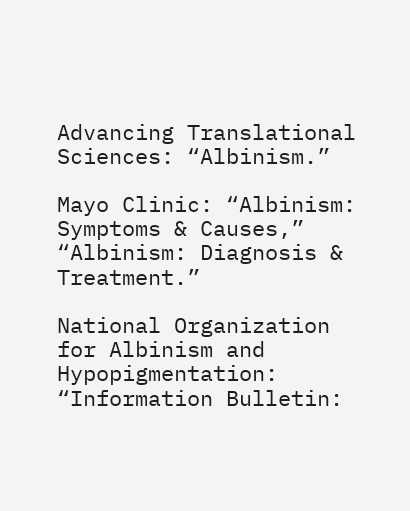Advancing Translational Sciences: “Albinism.”

Mayo Clinic: “Albinism: Symptoms & Causes,” “Albinism: Diagnosis & Treatment.”

National Organization for Albinism and Hypopigmentation: “Information Bulletin: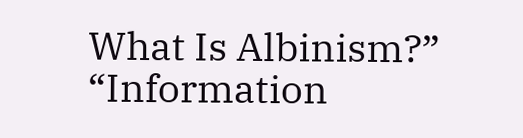What Is Albinism?” “Information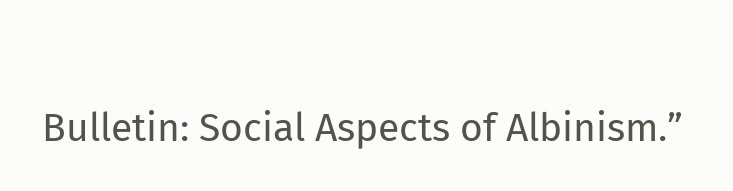Bulletin: Social Aspects of Albinism.”